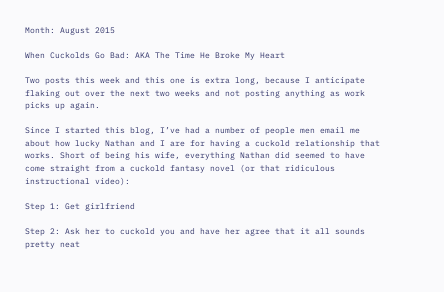Month: August 2015

When Cuckolds Go Bad: AKA The Time He Broke My Heart

Two posts this week and this one is extra long, because I anticipate flaking out over the next two weeks and not posting anything as work picks up again.

Since I started this blog, I’ve had a number of people men email me about how lucky Nathan and I are for having a cuckold relationship that works. Short of being his wife, everything Nathan did seemed to have come straight from a cuckold fantasy novel (or that ridiculous instructional video):

Step 1: Get girlfriend

Step 2: Ask her to cuckold you and have her agree that it all sounds pretty neat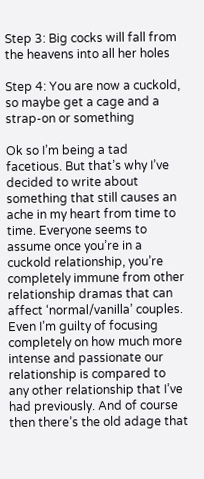Step 3: Big cocks will fall from the heavens into all her holes

Step 4: You are now a cuckold, so maybe get a cage and a strap-on or something

Ok so I’m being a tad facetious. But that’s why I’ve decided to write about something that still causes an ache in my heart from time to time. Everyone seems to assume once you’re in a cuckold relationship, you’re completely immune from other relationship dramas that can affect ‘normal/vanilla’ couples. Even I’m guilty of focusing completely on how much more intense and passionate our relationship is compared to any other relationship that I’ve had previously. And of course then there’s the old adage that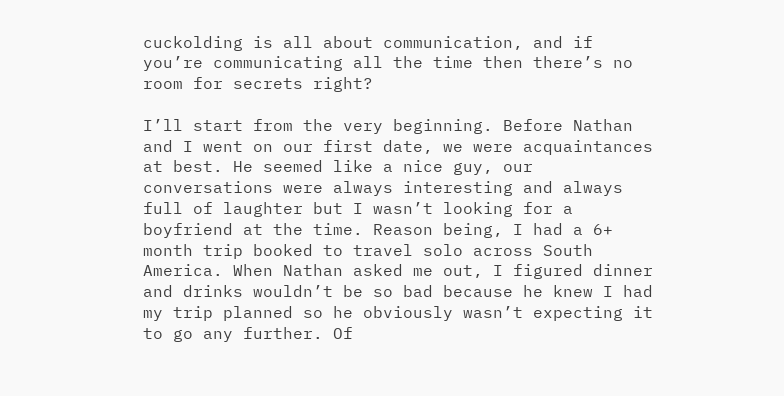cuckolding is all about communication, and if you’re communicating all the time then there’s no room for secrets right?

I’ll start from the very beginning. Before Nathan and I went on our first date, we were acquaintances at best. He seemed like a nice guy, our conversations were always interesting and always full of laughter but I wasn’t looking for a boyfriend at the time. Reason being, I had a 6+ month trip booked to travel solo across South America. When Nathan asked me out, I figured dinner and drinks wouldn’t be so bad because he knew I had my trip planned so he obviously wasn’t expecting it to go any further. Of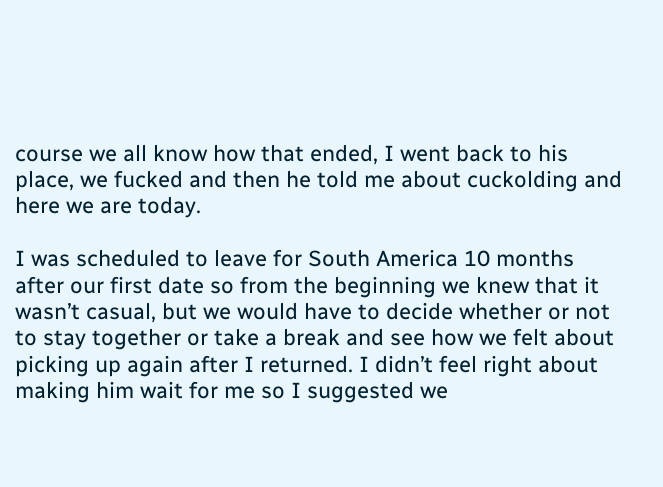course we all know how that ended, I went back to his place, we fucked and then he told me about cuckolding and here we are today.

I was scheduled to leave for South America 10 months after our first date so from the beginning we knew that it wasn’t casual, but we would have to decide whether or not to stay together or take a break and see how we felt about picking up again after I returned. I didn’t feel right about making him wait for me so I suggested we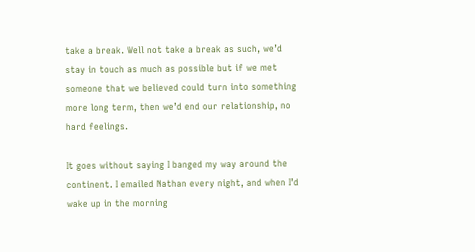take a break. Well not take a break as such, we’d stay in touch as much as possible but if we met someone that we believed could turn into something more long term, then we’d end our relationship, no hard feelings.

It goes without saying I banged my way around the continent. I emailed Nathan every night, and when I’d wake up in the morning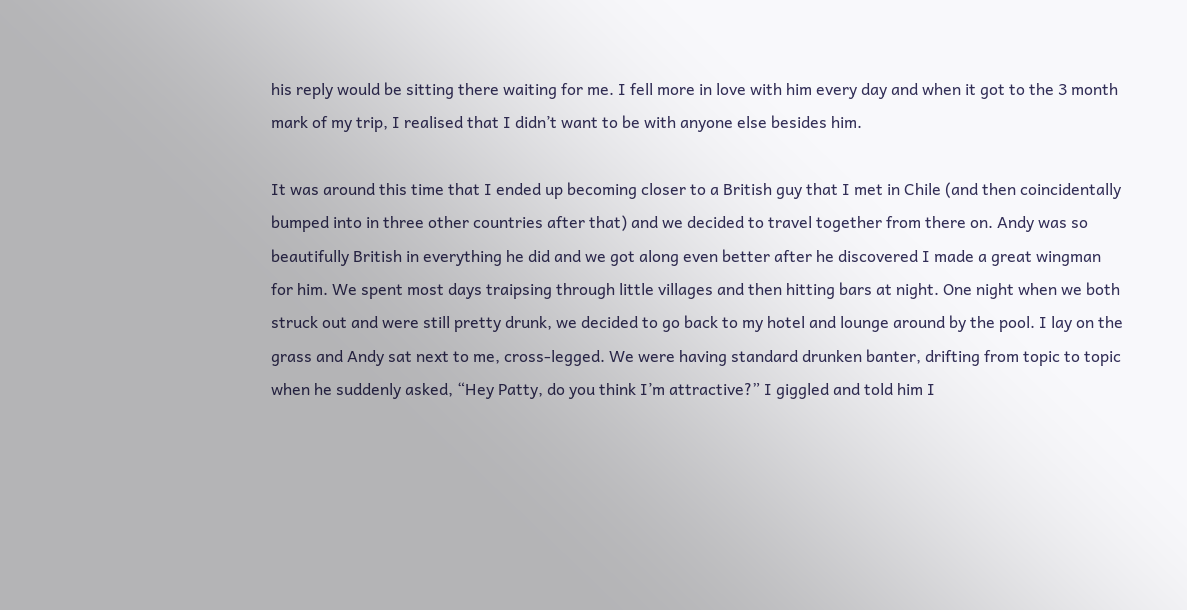his reply would be sitting there waiting for me. I fell more in love with him every day and when it got to the 3 month mark of my trip, I realised that I didn’t want to be with anyone else besides him.

It was around this time that I ended up becoming closer to a British guy that I met in Chile (and then coincidentally bumped into in three other countries after that) and we decided to travel together from there on. Andy was so beautifully British in everything he did and we got along even better after he discovered I made a great wingman for him. We spent most days traipsing through little villages and then hitting bars at night. One night when we both struck out and were still pretty drunk, we decided to go back to my hotel and lounge around by the pool. I lay on the grass and Andy sat next to me, cross-legged. We were having standard drunken banter, drifting from topic to topic when he suddenly asked, “Hey Patty, do you think I’m attractive?” I giggled and told him I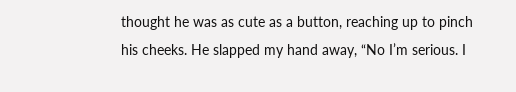thought he was as cute as a button, reaching up to pinch his cheeks. He slapped my hand away, “No I’m serious. I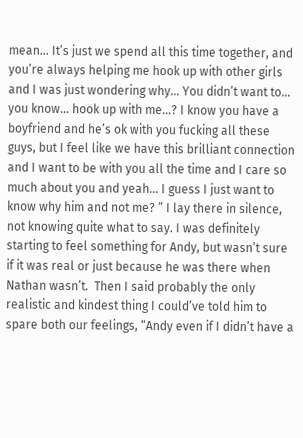mean… It’s just we spend all this time together, and you’re always helping me hook up with other girls and I was just wondering why… You didn’t want to… you know… hook up with me…? I know you have a boyfriend and he’s ok with you fucking all these guys, but I feel like we have this brilliant connection and I want to be with you all the time and I care so much about you and yeah… I guess I just want to know why him and not me? ” I lay there in silence, not knowing quite what to say. I was definitely starting to feel something for Andy, but wasn’t sure if it was real or just because he was there when Nathan wasn’t.  Then I said probably the only realistic and kindest thing I could’ve told him to spare both our feelings, “Andy even if I didn’t have a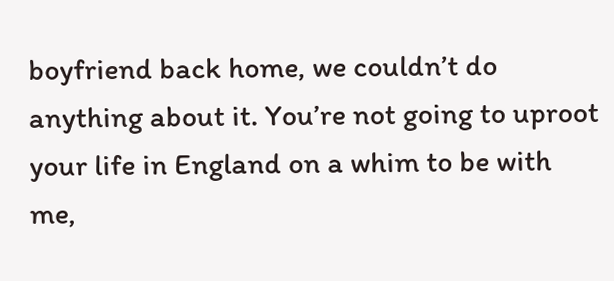boyfriend back home, we couldn’t do anything about it. You’re not going to uproot your life in England on a whim to be with me,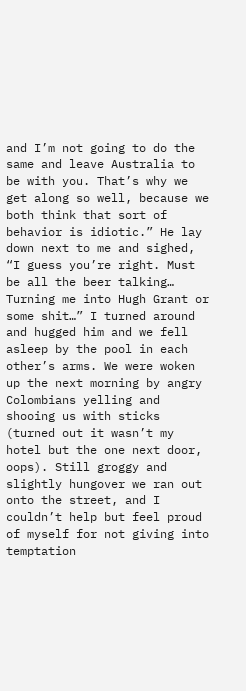and I’m not going to do the same and leave Australia to be with you. That’s why we get along so well, because we both think that sort of behavior is idiotic.” He lay down next to me and sighed, “I guess you’re right. Must be all the beer talking… Turning me into Hugh Grant or some shit…” I turned around and hugged him and we fell asleep by the pool in each other’s arms. We were woken up the next morning by angry Colombians yelling and shooing us with sticks (turned out it wasn’t my hotel but the one next door, oops). Still groggy and slightly hungover we ran out onto the street, and I couldn’t help but feel proud of myself for not giving into temptation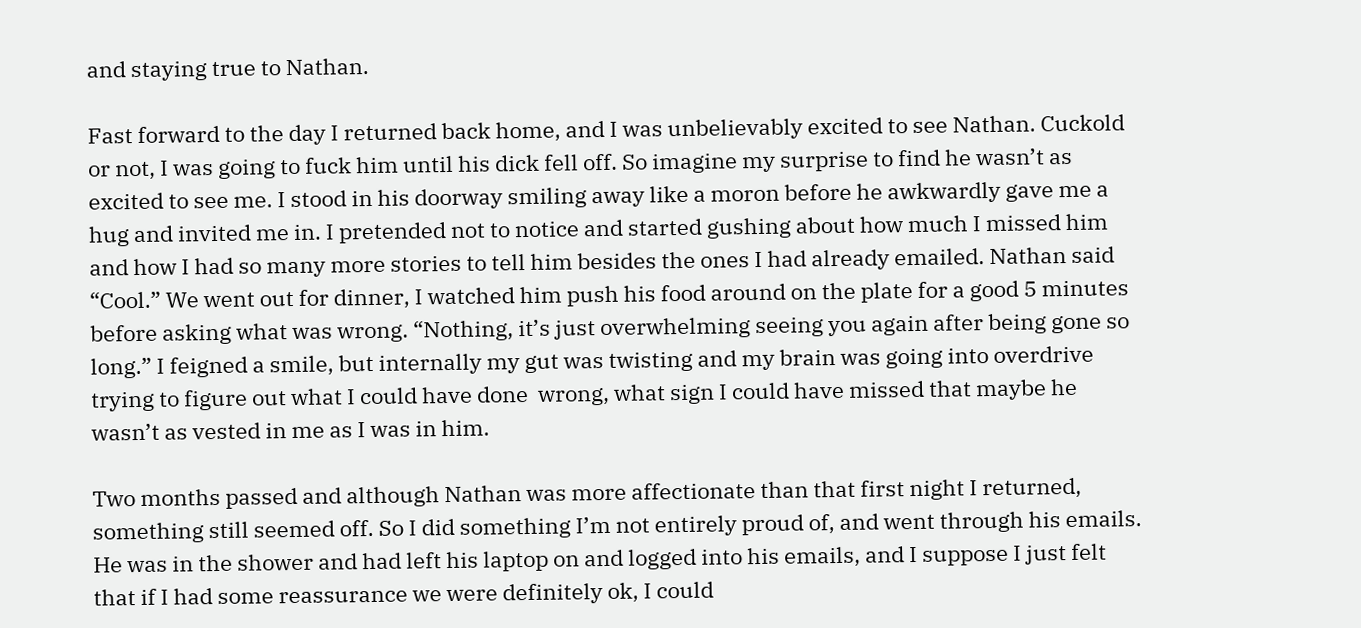and staying true to Nathan.

Fast forward to the day I returned back home, and I was unbelievably excited to see Nathan. Cuckold or not, I was going to fuck him until his dick fell off. So imagine my surprise to find he wasn’t as excited to see me. I stood in his doorway smiling away like a moron before he awkwardly gave me a hug and invited me in. I pretended not to notice and started gushing about how much I missed him and how I had so many more stories to tell him besides the ones I had already emailed. Nathan said “Cool.” We went out for dinner, I watched him push his food around on the plate for a good 5 minutes before asking what was wrong. “Nothing, it’s just overwhelming seeing you again after being gone so long.” I feigned a smile, but internally my gut was twisting and my brain was going into overdrive trying to figure out what I could have done  wrong, what sign I could have missed that maybe he wasn’t as vested in me as I was in him.

Two months passed and although Nathan was more affectionate than that first night I returned, something still seemed off. So I did something I’m not entirely proud of, and went through his emails. He was in the shower and had left his laptop on and logged into his emails, and I suppose I just felt that if I had some reassurance we were definitely ok, I could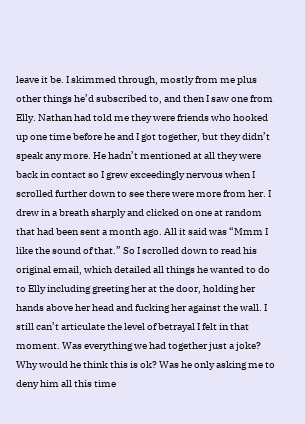leave it be. I skimmed through, mostly from me plus other things he’d subscribed to, and then I saw one from Elly. Nathan had told me they were friends who hooked up one time before he and I got together, but they didn’t speak any more. He hadn’t mentioned at all they were back in contact so I grew exceedingly nervous when I scrolled further down to see there were more from her. I drew in a breath sharply and clicked on one at random that had been sent a month ago. All it said was “Mmm I like the sound of that.” So I scrolled down to read his original email, which detailed all things he wanted to do to Elly including greeting her at the door, holding her hands above her head and fucking her against the wall. I still can’t articulate the level of betrayal I felt in that moment. Was everything we had together just a joke? Why would he think this is ok? Was he only asking me to deny him all this time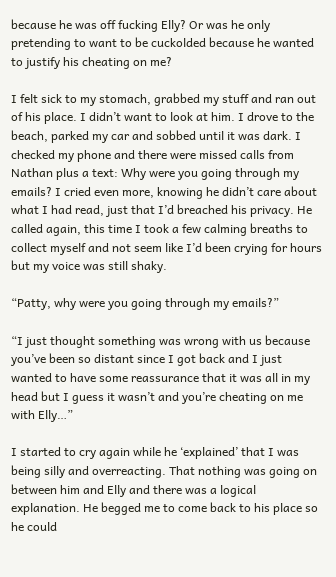because he was off fucking Elly? Or was he only pretending to want to be cuckolded because he wanted to justify his cheating on me?

I felt sick to my stomach, grabbed my stuff and ran out of his place. I didn’t want to look at him. I drove to the beach, parked my car and sobbed until it was dark. I checked my phone and there were missed calls from Nathan plus a text: Why were you going through my emails? I cried even more, knowing he didn’t care about what I had read, just that I’d breached his privacy. He called again, this time I took a few calming breaths to collect myself and not seem like I’d been crying for hours but my voice was still shaky.

“Patty, why were you going through my emails?”

“I just thought something was wrong with us because you’ve been so distant since I got back and I just wanted to have some reassurance that it was all in my head but I guess it wasn’t and you’re cheating on me with Elly…”

I started to cry again while he ‘explained’ that I was being silly and overreacting. That nothing was going on between him and Elly and there was a logical explanation. He begged me to come back to his place so he could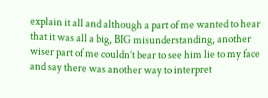explain it all and although a part of me wanted to hear that it was all a big, BIG misunderstanding, another wiser part of me couldn’t bear to see him lie to my face and say there was another way to interpret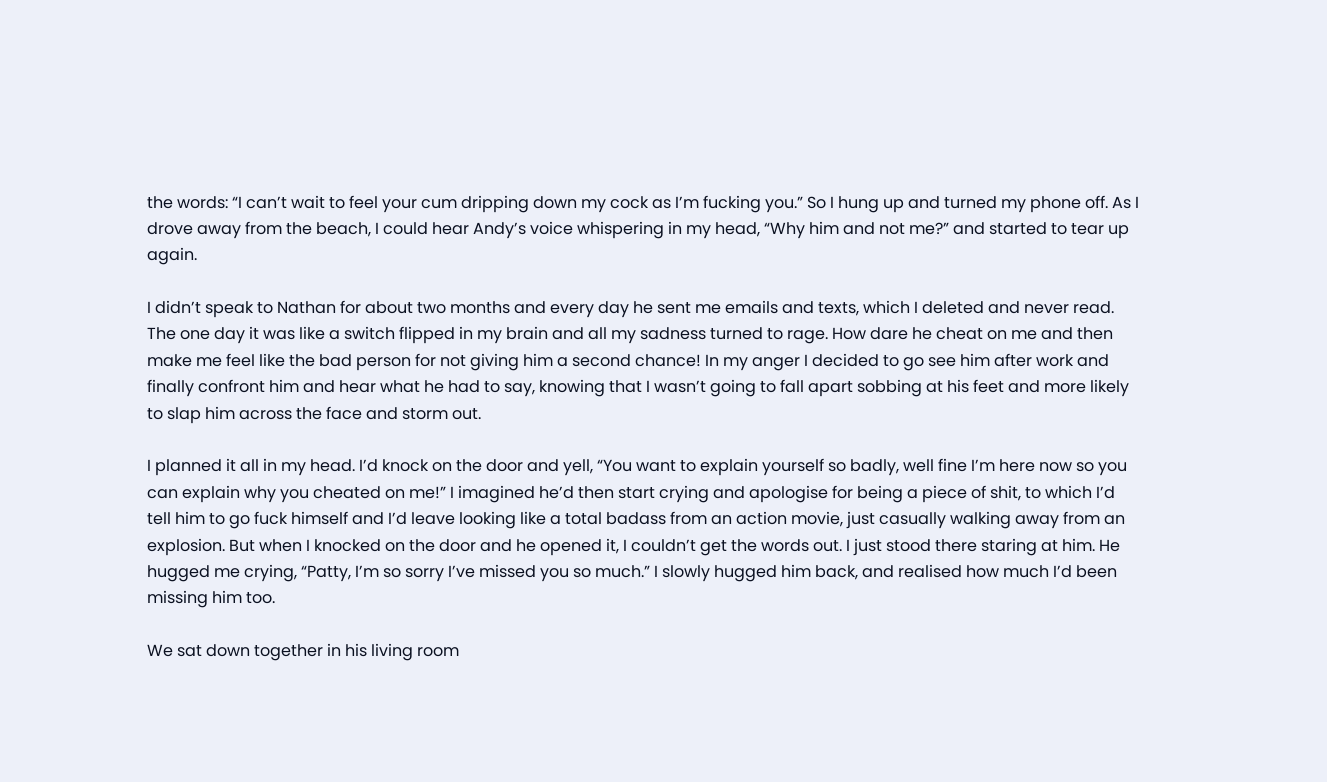the words: “I can’t wait to feel your cum dripping down my cock as I’m fucking you.” So I hung up and turned my phone off. As I drove away from the beach, I could hear Andy’s voice whispering in my head, “Why him and not me?” and started to tear up again.

I didn’t speak to Nathan for about two months and every day he sent me emails and texts, which I deleted and never read. The one day it was like a switch flipped in my brain and all my sadness turned to rage. How dare he cheat on me and then make me feel like the bad person for not giving him a second chance! In my anger I decided to go see him after work and finally confront him and hear what he had to say, knowing that I wasn’t going to fall apart sobbing at his feet and more likely to slap him across the face and storm out.

I planned it all in my head. I’d knock on the door and yell, “You want to explain yourself so badly, well fine I’m here now so you can explain why you cheated on me!” I imagined he’d then start crying and apologise for being a piece of shit, to which I’d tell him to go fuck himself and I’d leave looking like a total badass from an action movie, just casually walking away from an explosion. But when I knocked on the door and he opened it, I couldn’t get the words out. I just stood there staring at him. He hugged me crying, “Patty, I’m so sorry I’ve missed you so much.” I slowly hugged him back, and realised how much I’d been missing him too.

We sat down together in his living room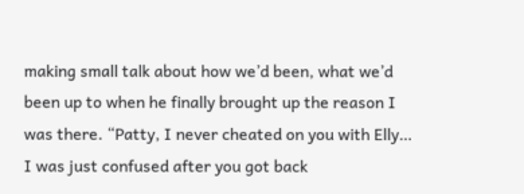making small talk about how we’d been, what we’d been up to when he finally brought up the reason I was there. “Patty, I never cheated on you with Elly… I was just confused after you got back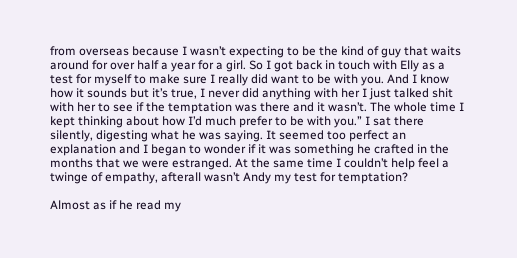from overseas because I wasn’t expecting to be the kind of guy that waits around for over half a year for a girl. So I got back in touch with Elly as a test for myself to make sure I really did want to be with you. And I know how it sounds but it’s true, I never did anything with her I just talked shit with her to see if the temptation was there and it wasn’t. The whole time I kept thinking about how I’d much prefer to be with you.” I sat there silently, digesting what he was saying. It seemed too perfect an explanation and I began to wonder if it was something he crafted in the months that we were estranged. At the same time I couldn’t help feel a twinge of empathy, afterall wasn’t Andy my test for temptation?

Almost as if he read my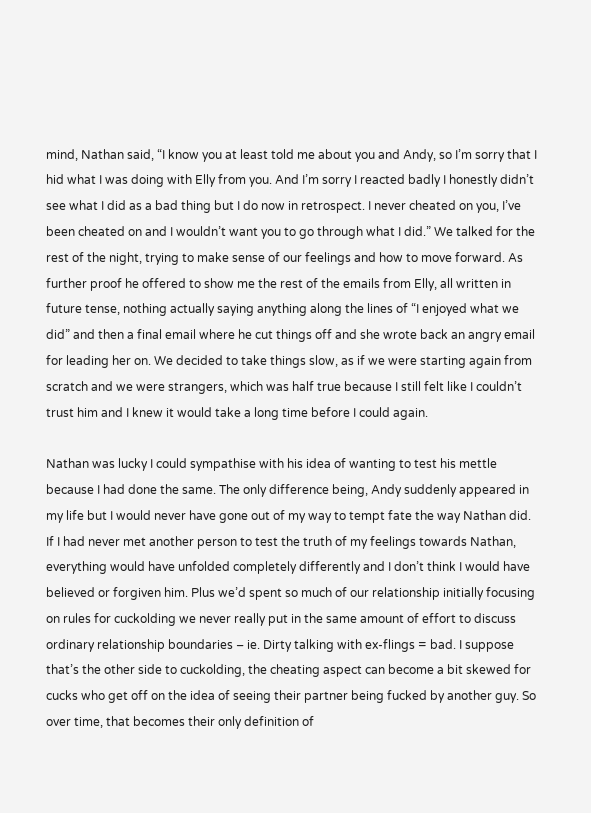mind, Nathan said, “I know you at least told me about you and Andy, so I’m sorry that I hid what I was doing with Elly from you. And I’m sorry I reacted badly I honestly didn’t see what I did as a bad thing but I do now in retrospect. I never cheated on you, I’ve been cheated on and I wouldn’t want you to go through what I did.” We talked for the rest of the night, trying to make sense of our feelings and how to move forward. As further proof he offered to show me the rest of the emails from Elly, all written in future tense, nothing actually saying anything along the lines of “I enjoyed what we did” and then a final email where he cut things off and she wrote back an angry email for leading her on. We decided to take things slow, as if we were starting again from scratch and we were strangers, which was half true because I still felt like I couldn’t trust him and I knew it would take a long time before I could again.

Nathan was lucky I could sympathise with his idea of wanting to test his mettle because I had done the same. The only difference being, Andy suddenly appeared in my life but I would never have gone out of my way to tempt fate the way Nathan did. If I had never met another person to test the truth of my feelings towards Nathan, everything would have unfolded completely differently and I don’t think I would have believed or forgiven him. Plus we’d spent so much of our relationship initially focusing on rules for cuckolding we never really put in the same amount of effort to discuss ordinary relationship boundaries – ie. Dirty talking with ex-flings = bad. I suppose that’s the other side to cuckolding, the cheating aspect can become a bit skewed for cucks who get off on the idea of seeing their partner being fucked by another guy. So over time, that becomes their only definition of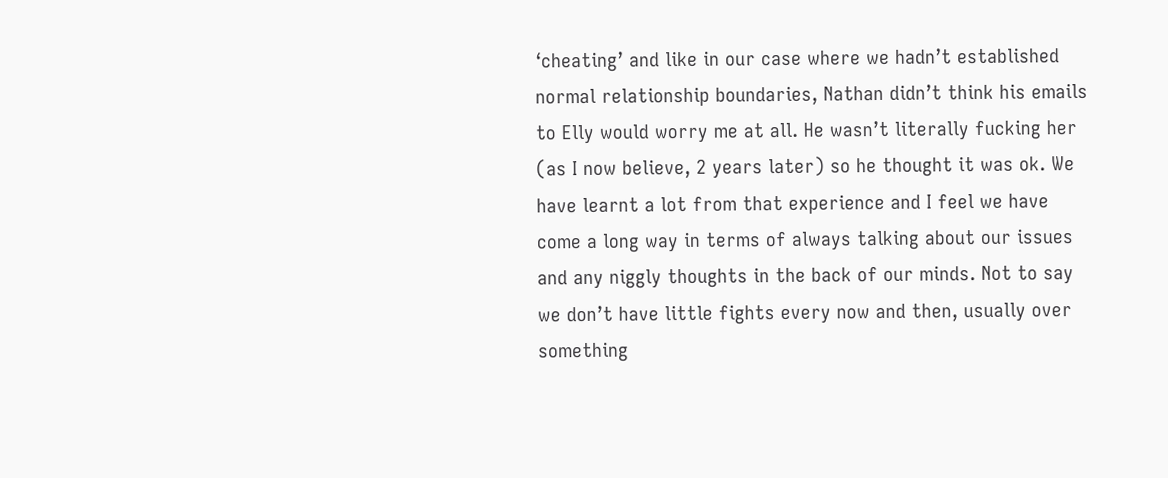‘cheating’ and like in our case where we hadn’t established normal relationship boundaries, Nathan didn’t think his emails to Elly would worry me at all. He wasn’t literally fucking her (as I now believe, 2 years later) so he thought it was ok. We have learnt a lot from that experience and I feel we have come a long way in terms of always talking about our issues and any niggly thoughts in the back of our minds. Not to say we don’t have little fights every now and then, usually over something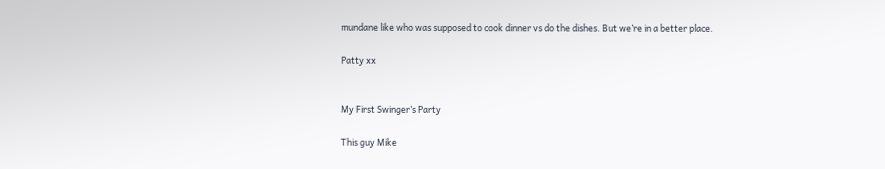mundane like who was supposed to cook dinner vs do the dishes. But we’re in a better place.

Patty xx


My First Swinger’s Party

This guy Mike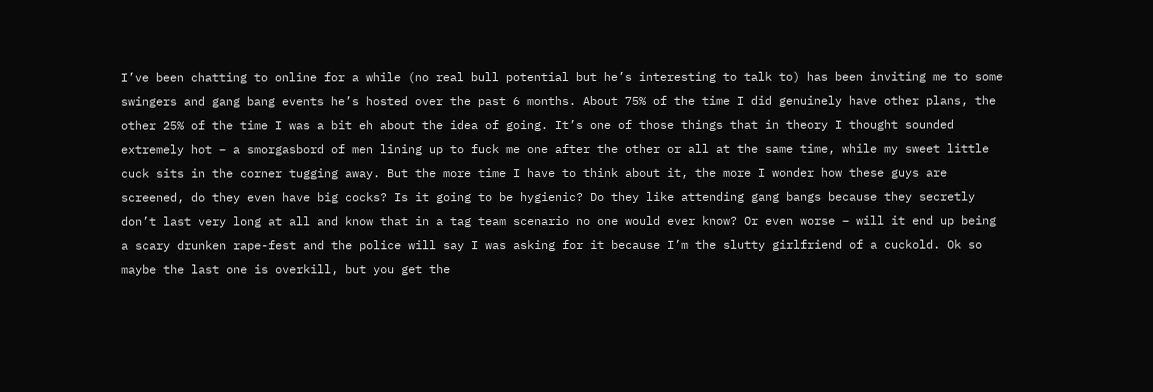I’ve been chatting to online for a while (no real bull potential but he’s interesting to talk to) has been inviting me to some swingers and gang bang events he’s hosted over the past 6 months. About 75% of the time I did genuinely have other plans, the other 25% of the time I was a bit eh about the idea of going. It’s one of those things that in theory I thought sounded extremely hot – a smorgasbord of men lining up to fuck me one after the other or all at the same time, while my sweet little cuck sits in the corner tugging away. But the more time I have to think about it, the more I wonder how these guys are screened, do they even have big cocks? Is it going to be hygienic? Do they like attending gang bangs because they secretly don’t last very long at all and know that in a tag team scenario no one would ever know? Or even worse – will it end up being a scary drunken rape-fest and the police will say I was asking for it because I’m the slutty girlfriend of a cuckold. Ok so maybe the last one is overkill, but you get the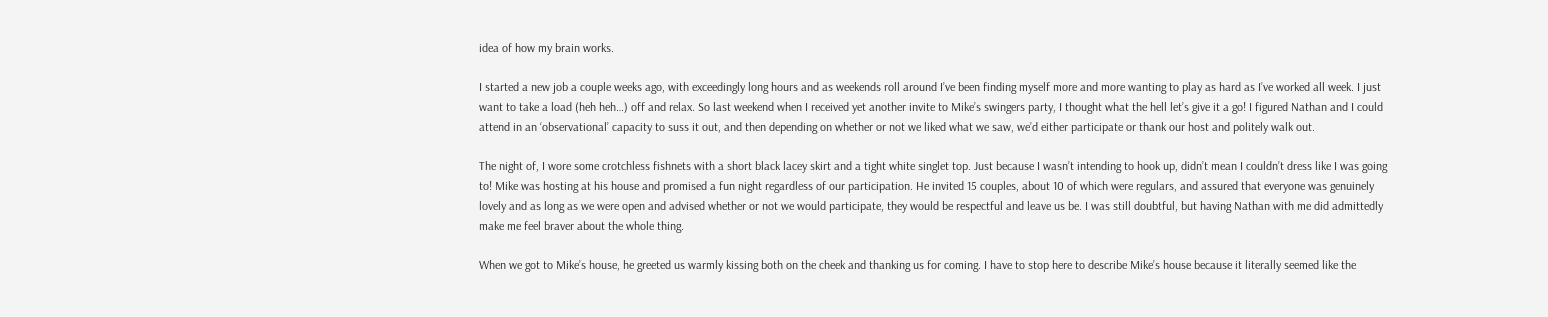idea of how my brain works.

I started a new job a couple weeks ago, with exceedingly long hours and as weekends roll around I’ve been finding myself more and more wanting to play as hard as I’ve worked all week. I just want to take a load (heh heh…) off and relax. So last weekend when I received yet another invite to Mike’s swingers party, I thought what the hell let’s give it a go! I figured Nathan and I could attend in an ‘observational’ capacity to suss it out, and then depending on whether or not we liked what we saw, we’d either participate or thank our host and politely walk out.

The night of, I wore some crotchless fishnets with a short black lacey skirt and a tight white singlet top. Just because I wasn’t intending to hook up, didn’t mean I couldn’t dress like I was going to! Mike was hosting at his house and promised a fun night regardless of our participation. He invited 15 couples, about 10 of which were regulars, and assured that everyone was genuinely lovely and as long as we were open and advised whether or not we would participate, they would be respectful and leave us be. I was still doubtful, but having Nathan with me did admittedly make me feel braver about the whole thing.

When we got to Mike’s house, he greeted us warmly kissing both on the cheek and thanking us for coming. I have to stop here to describe Mike’s house because it literally seemed like the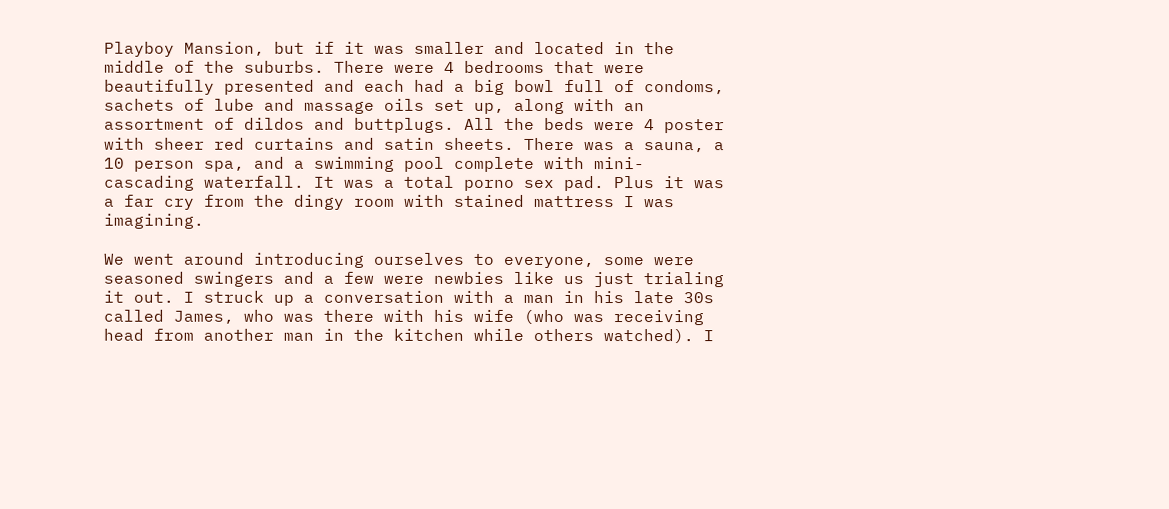Playboy Mansion, but if it was smaller and located in the middle of the suburbs. There were 4 bedrooms that were beautifully presented and each had a big bowl full of condoms, sachets of lube and massage oils set up, along with an assortment of dildos and buttplugs. All the beds were 4 poster with sheer red curtains and satin sheets. There was a sauna, a 10 person spa, and a swimming pool complete with mini-cascading waterfall. It was a total porno sex pad. Plus it was a far cry from the dingy room with stained mattress I was imagining.

We went around introducing ourselves to everyone, some were seasoned swingers and a few were newbies like us just trialing it out. I struck up a conversation with a man in his late 30s called James, who was there with his wife (who was receiving head from another man in the kitchen while others watched). I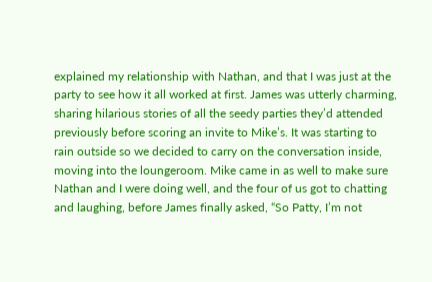explained my relationship with Nathan, and that I was just at the party to see how it all worked at first. James was utterly charming, sharing hilarious stories of all the seedy parties they’d attended previously before scoring an invite to Mike’s. It was starting to rain outside so we decided to carry on the conversation inside, moving into the loungeroom. Mike came in as well to make sure Nathan and I were doing well, and the four of us got to chatting and laughing, before James finally asked, “So Patty, I’m not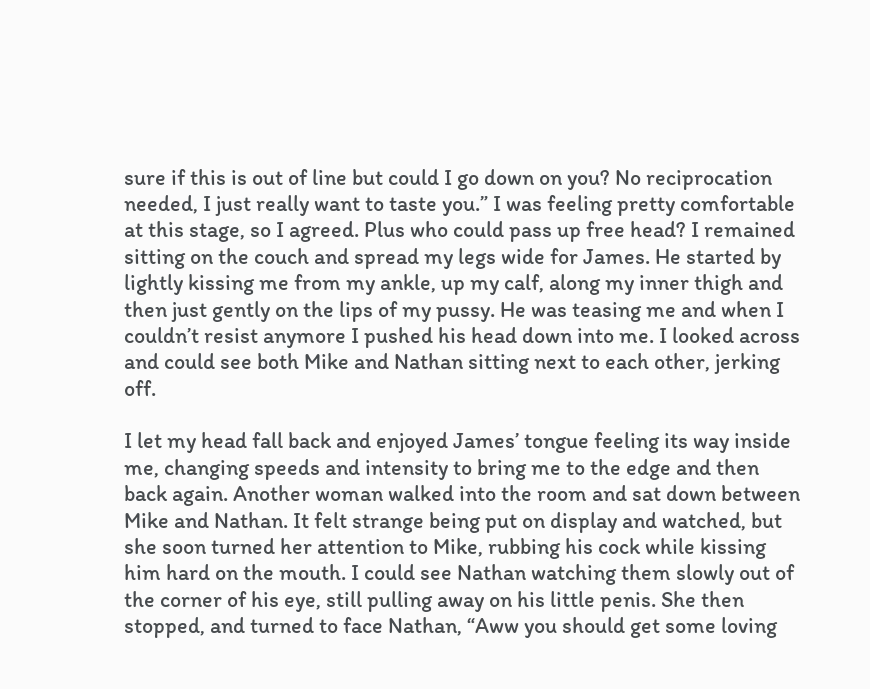sure if this is out of line but could I go down on you? No reciprocation needed, I just really want to taste you.” I was feeling pretty comfortable at this stage, so I agreed. Plus who could pass up free head? I remained sitting on the couch and spread my legs wide for James. He started by lightly kissing me from my ankle, up my calf, along my inner thigh and then just gently on the lips of my pussy. He was teasing me and when I couldn’t resist anymore I pushed his head down into me. I looked across and could see both Mike and Nathan sitting next to each other, jerking off.

I let my head fall back and enjoyed James’ tongue feeling its way inside me, changing speeds and intensity to bring me to the edge and then back again. Another woman walked into the room and sat down between Mike and Nathan. It felt strange being put on display and watched, but she soon turned her attention to Mike, rubbing his cock while kissing him hard on the mouth. I could see Nathan watching them slowly out of the corner of his eye, still pulling away on his little penis. She then stopped, and turned to face Nathan, “Aww you should get some loving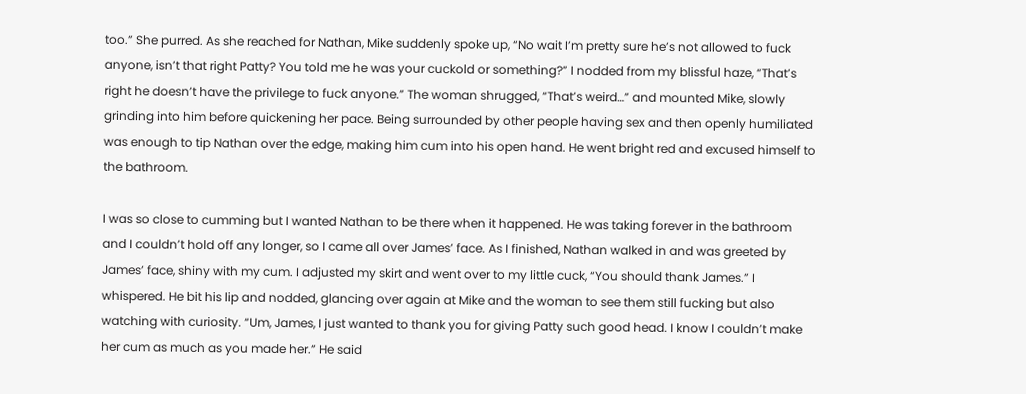too.” She purred. As she reached for Nathan, Mike suddenly spoke up, “No wait I’m pretty sure he’s not allowed to fuck anyone, isn’t that right Patty? You told me he was your cuckold or something?” I nodded from my blissful haze, “That’s right he doesn’t have the privilege to fuck anyone.” The woman shrugged, “That’s weird…” and mounted Mike, slowly grinding into him before quickening her pace. Being surrounded by other people having sex and then openly humiliated was enough to tip Nathan over the edge, making him cum into his open hand. He went bright red and excused himself to the bathroom.

I was so close to cumming but I wanted Nathan to be there when it happened. He was taking forever in the bathroom and I couldn’t hold off any longer, so I came all over James’ face. As I finished, Nathan walked in and was greeted by James’ face, shiny with my cum. I adjusted my skirt and went over to my little cuck, “You should thank James.” I whispered. He bit his lip and nodded, glancing over again at Mike and the woman to see them still fucking but also watching with curiosity. “Um, James, I just wanted to thank you for giving Patty such good head. I know I couldn’t make her cum as much as you made her.” He said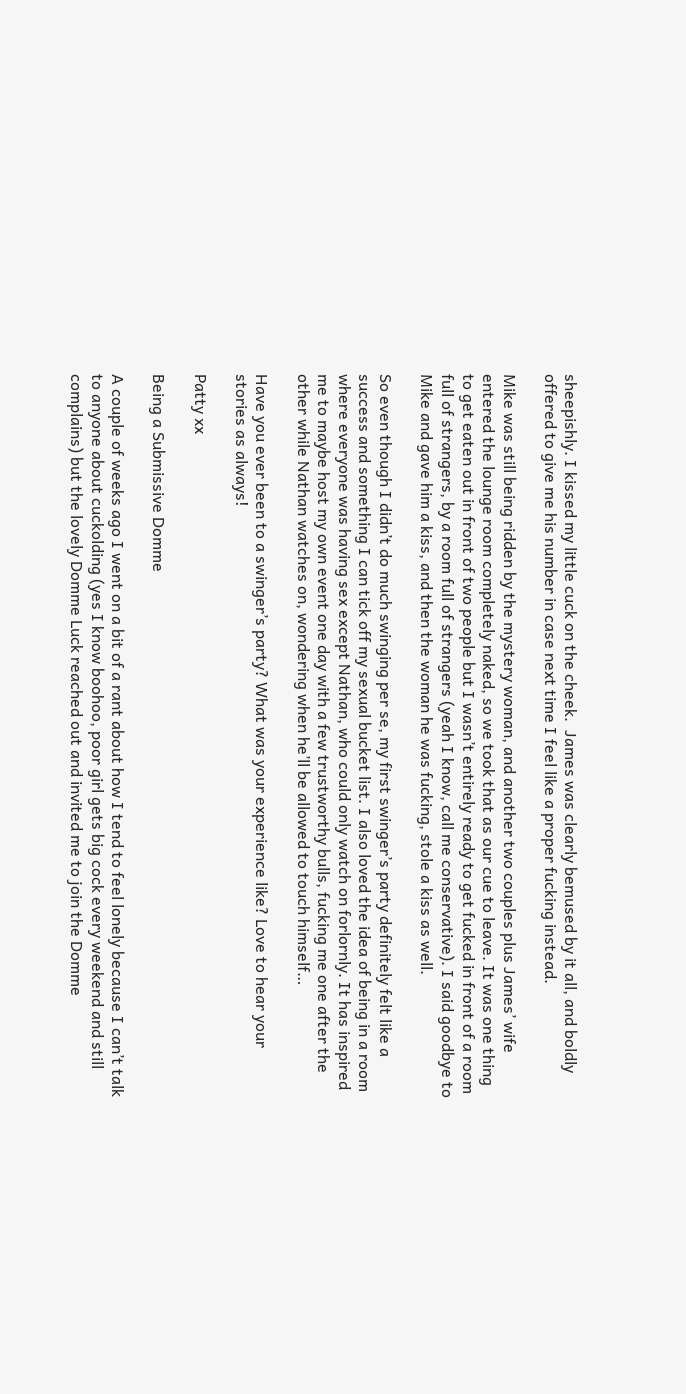sheepishly. I kissed my little cuck on the cheek.  James was clearly bemused by it all, and boldly offered to give me his number in case next time I feel like a proper fucking instead.

Mike was still being ridden by the mystery woman, and another two couples plus James’ wife entered the lounge room completely naked, so we took that as our cue to leave. It was one thing to get eaten out in front of two people but I wasn’t entirely ready to get fucked in front of a room full of strangers, by a room full of strangers (yeah I know, call me conservative). I said goodbye to Mike and gave him a kiss, and then the woman he was fucking, stole a kiss as well.

So even though I didn’t do much swinging per se, my first swinger’s party definitely felt like a success and something I can tick off my sexual bucket list. I also loved the idea of being in a room where everyone was having sex except Nathan, who could only watch on forlornly. It has inspired me to maybe host my own event one day with a few trustworthy bulls, fucking me one after the other while Nathan watches on, wondering when he’ll be allowed to touch himself…

Have you ever been to a swinger’s party? What was your experience like? Love to hear your stories as always!

Patty xx

Being a Submissive Domme

A couple of weeks ago I went on a bit of a rant about how I tend to feel lonely because I can’t talk to anyone about cuckolding (yes I know boohoo, poor girl gets big cock every weekend and still complains) but the lovely Domme Luck reached out and invited me to join the Domme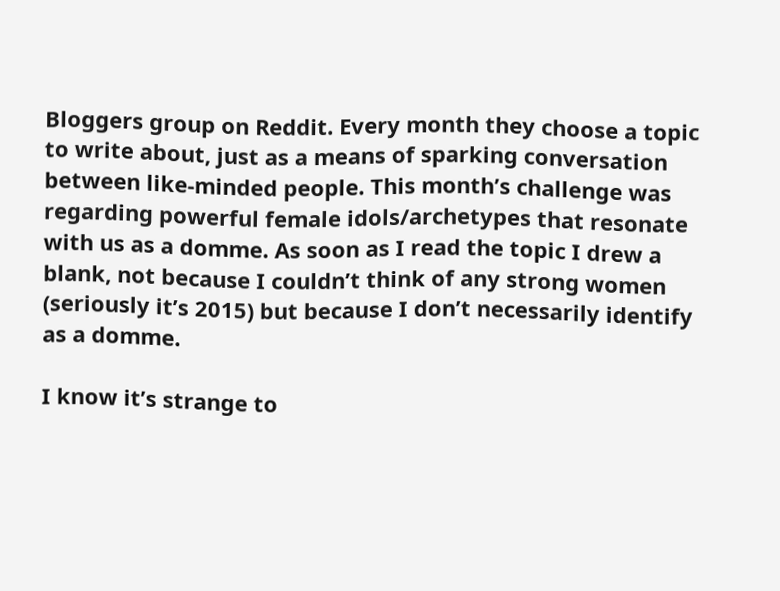Bloggers group on Reddit. Every month they choose a topic to write about, just as a means of sparking conversation between like-minded people. This month’s challenge was regarding powerful female idols/archetypes that resonate with us as a domme. As soon as I read the topic I drew a blank, not because I couldn’t think of any strong women (seriously it’s 2015) but because I don’t necessarily identify as a domme.

I know it’s strange to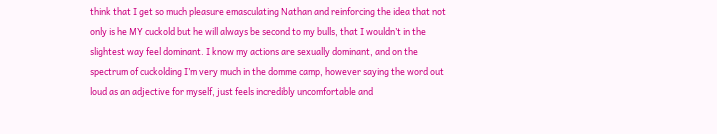think that I get so much pleasure emasculating Nathan and reinforcing the idea that not only is he MY cuckold but he will always be second to my bulls, that I wouldn’t in the slightest way feel dominant. I know my actions are sexually dominant, and on the spectrum of cuckolding I’m very much in the domme camp, however saying the word out loud as an adjective for myself, just feels incredibly uncomfortable and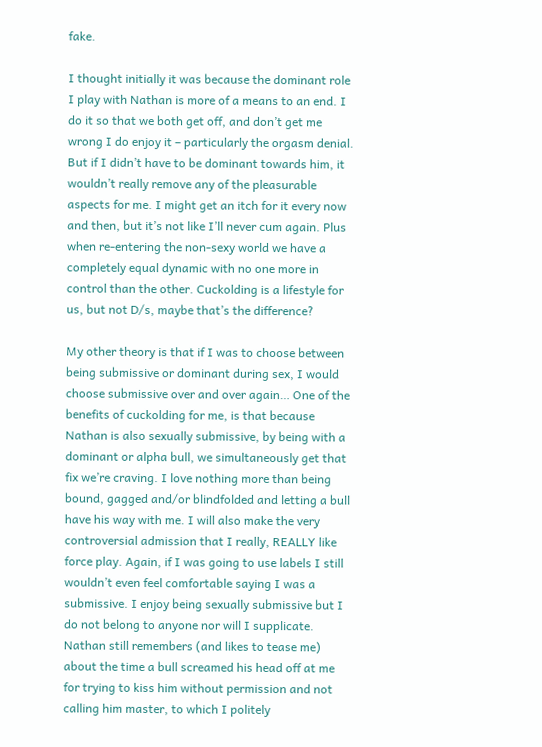fake.

I thought initially it was because the dominant role I play with Nathan is more of a means to an end. I do it so that we both get off, and don’t get me wrong I do enjoy it – particularly the orgasm denial. But if I didn’t have to be dominant towards him, it wouldn’t really remove any of the pleasurable aspects for me. I might get an itch for it every now and then, but it’s not like I’ll never cum again. Plus when re-entering the non-sexy world we have a completely equal dynamic with no one more in control than the other. Cuckolding is a lifestyle for us, but not D/s, maybe that’s the difference?

My other theory is that if I was to choose between being submissive or dominant during sex, I would choose submissive over and over again… One of the benefits of cuckolding for me, is that because Nathan is also sexually submissive, by being with a dominant or alpha bull, we simultaneously get that fix we’re craving. I love nothing more than being bound, gagged and/or blindfolded and letting a bull have his way with me. I will also make the very controversial admission that I really, REALLY like force play. Again, if I was going to use labels I still wouldn’t even feel comfortable saying I was a submissive. I enjoy being sexually submissive but I do not belong to anyone nor will I supplicate. Nathan still remembers (and likes to tease me) about the time a bull screamed his head off at me for trying to kiss him without permission and not calling him master, to which I politely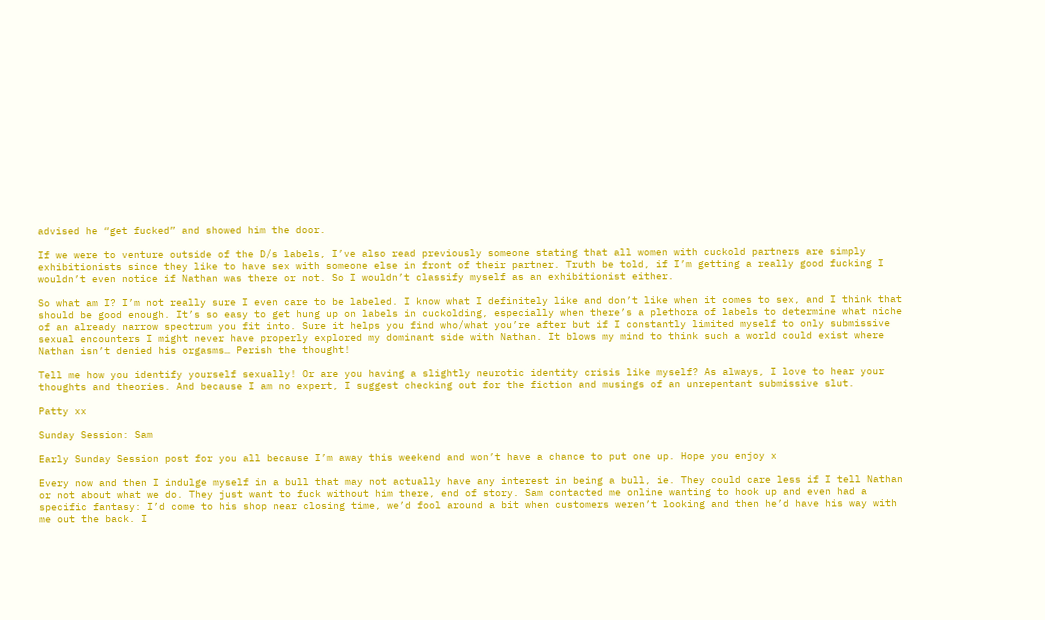advised he “get fucked” and showed him the door.

If we were to venture outside of the D/s labels, I’ve also read previously someone stating that all women with cuckold partners are simply exhibitionists since they like to have sex with someone else in front of their partner. Truth be told, if I’m getting a really good fucking I wouldn’t even notice if Nathan was there or not. So I wouldn’t classify myself as an exhibitionist either.

So what am I? I’m not really sure I even care to be labeled. I know what I definitely like and don’t like when it comes to sex, and I think that should be good enough. It’s so easy to get hung up on labels in cuckolding, especially when there’s a plethora of labels to determine what niche of an already narrow spectrum you fit into. Sure it helps you find who/what you’re after but if I constantly limited myself to only submissive sexual encounters I might never have properly explored my dominant side with Nathan. It blows my mind to think such a world could exist where Nathan isn’t denied his orgasms… Perish the thought!

Tell me how you identify yourself sexually! Or are you having a slightly neurotic identity crisis like myself? As always, I love to hear your thoughts and theories. And because I am no expert, I suggest checking out for the fiction and musings of an unrepentant submissive slut.

Patty xx

Sunday Session: Sam

Early Sunday Session post for you all because I’m away this weekend and won’t have a chance to put one up. Hope you enjoy x

Every now and then I indulge myself in a bull that may not actually have any interest in being a bull, ie. They could care less if I tell Nathan or not about what we do. They just want to fuck without him there, end of story. Sam contacted me online wanting to hook up and even had a specific fantasy: I’d come to his shop near closing time, we’d fool around a bit when customers weren’t looking and then he’d have his way with me out the back. I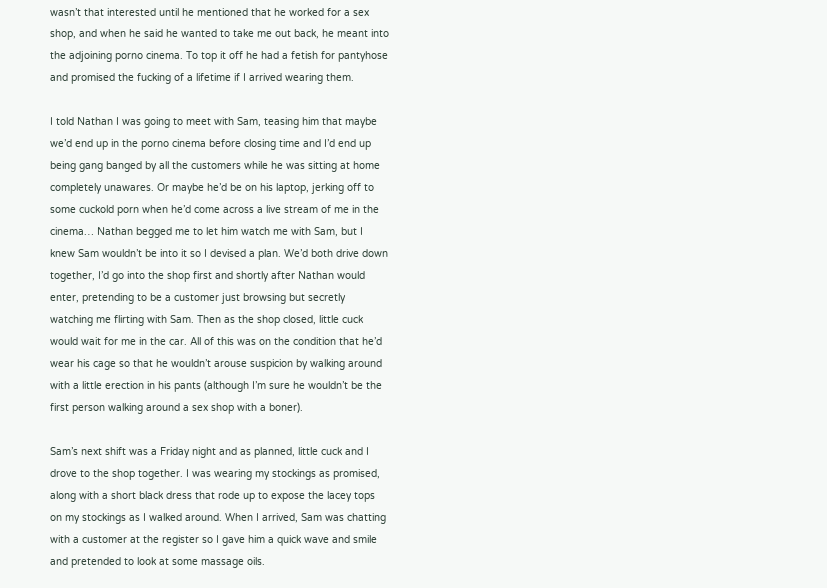wasn’t that interested until he mentioned that he worked for a sex shop, and when he said he wanted to take me out back, he meant into the adjoining porno cinema. To top it off he had a fetish for pantyhose and promised the fucking of a lifetime if I arrived wearing them.

I told Nathan I was going to meet with Sam, teasing him that maybe we’d end up in the porno cinema before closing time and I’d end up being gang banged by all the customers while he was sitting at home completely unawares. Or maybe he’d be on his laptop, jerking off to some cuckold porn when he’d come across a live stream of me in the cinema… Nathan begged me to let him watch me with Sam, but I knew Sam wouldn’t be into it so I devised a plan. We’d both drive down together, I’d go into the shop first and shortly after Nathan would enter, pretending to be a customer just browsing but secretly watching me flirting with Sam. Then as the shop closed, little cuck would wait for me in the car. All of this was on the condition that he’d wear his cage so that he wouldn’t arouse suspicion by walking around with a little erection in his pants (although I’m sure he wouldn’t be the first person walking around a sex shop with a boner).

Sam’s next shift was a Friday night and as planned, little cuck and I drove to the shop together. I was wearing my stockings as promised, along with a short black dress that rode up to expose the lacey tops on my stockings as I walked around. When I arrived, Sam was chatting with a customer at the register so I gave him a quick wave and smile and pretended to look at some massage oils.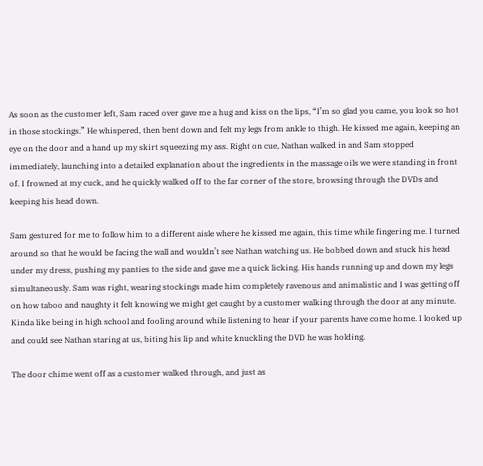As soon as the customer left, Sam raced over gave me a hug and kiss on the lips, “I’m so glad you came, you look so hot in those stockings.” He whispered, then bent down and felt my legs from ankle to thigh. He kissed me again, keeping an eye on the door and a hand up my skirt squeezing my ass. Right on cue, Nathan walked in and Sam stopped immediately, launching into a detailed explanation about the ingredients in the massage oils we were standing in front of. I frowned at my cuck, and he quickly walked off to the far corner of the store, browsing through the DVDs and keeping his head down.

Sam gestured for me to follow him to a different aisle where he kissed me again, this time while fingering me. I turned around so that he would be facing the wall and wouldn’t see Nathan watching us. He bobbed down and stuck his head under my dress, pushing my panties to the side and gave me a quick licking. His hands running up and down my legs simultaneously. Sam was right, wearing stockings made him completely ravenous and animalistic and I was getting off on how taboo and naughty it felt knowing we might get caught by a customer walking through the door at any minute. Kinda like being in high school and fooling around while listening to hear if your parents have come home. I looked up and could see Nathan staring at us, biting his lip and white knuckling the DVD he was holding.

The door chime went off as a customer walked through, and just as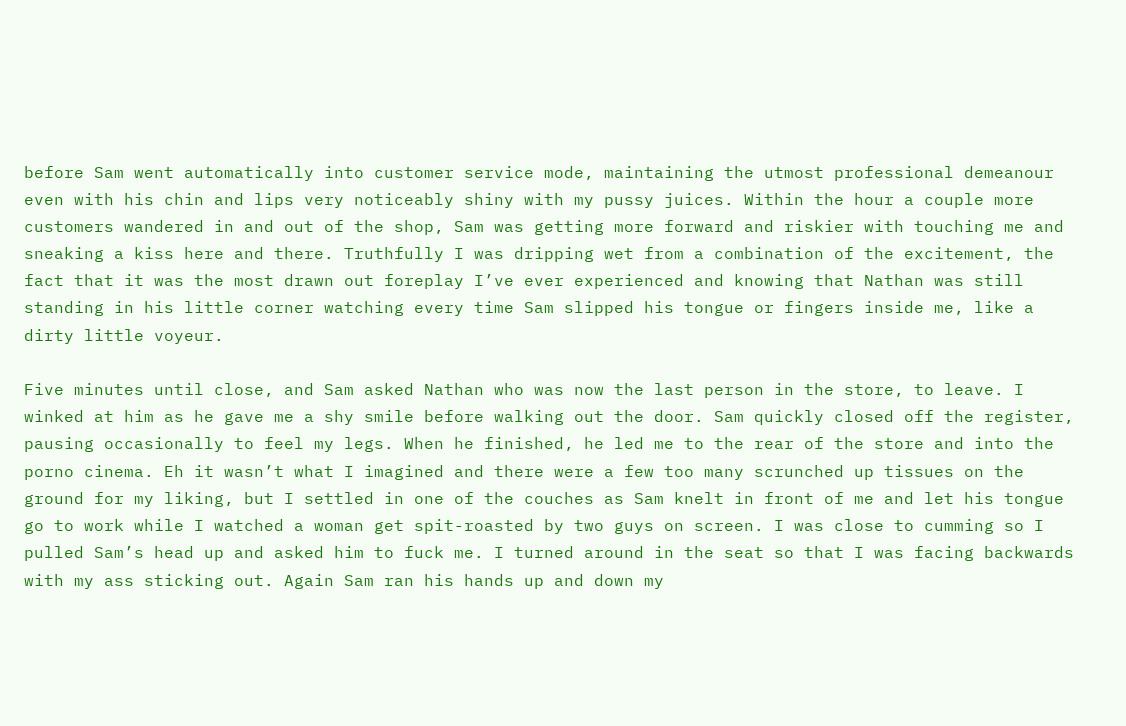before Sam went automatically into customer service mode, maintaining the utmost professional demeanour even with his chin and lips very noticeably shiny with my pussy juices. Within the hour a couple more customers wandered in and out of the shop, Sam was getting more forward and riskier with touching me and sneaking a kiss here and there. Truthfully I was dripping wet from a combination of the excitement, the fact that it was the most drawn out foreplay I’ve ever experienced and knowing that Nathan was still standing in his little corner watching every time Sam slipped his tongue or fingers inside me, like a dirty little voyeur.

Five minutes until close, and Sam asked Nathan who was now the last person in the store, to leave. I winked at him as he gave me a shy smile before walking out the door. Sam quickly closed off the register, pausing occasionally to feel my legs. When he finished, he led me to the rear of the store and into the porno cinema. Eh it wasn’t what I imagined and there were a few too many scrunched up tissues on the ground for my liking, but I settled in one of the couches as Sam knelt in front of me and let his tongue go to work while I watched a woman get spit-roasted by two guys on screen. I was close to cumming so I pulled Sam’s head up and asked him to fuck me. I turned around in the seat so that I was facing backwards with my ass sticking out. Again Sam ran his hands up and down my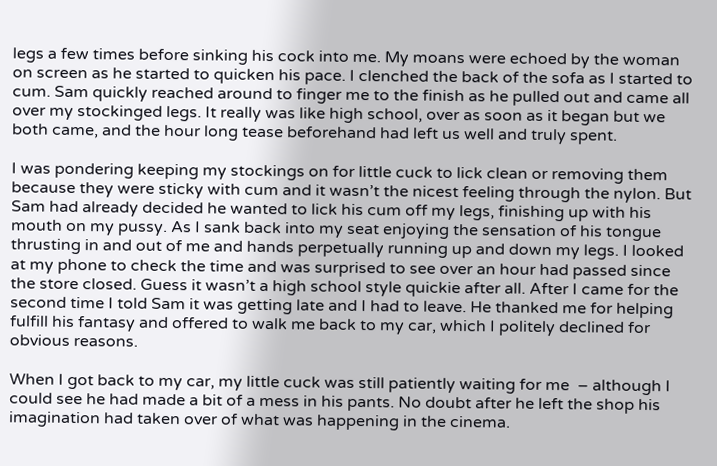legs a few times before sinking his cock into me. My moans were echoed by the woman on screen as he started to quicken his pace. I clenched the back of the sofa as I started to cum. Sam quickly reached around to finger me to the finish as he pulled out and came all over my stockinged legs. It really was like high school, over as soon as it began but we both came, and the hour long tease beforehand had left us well and truly spent.

I was pondering keeping my stockings on for little cuck to lick clean or removing them because they were sticky with cum and it wasn’t the nicest feeling through the nylon. But Sam had already decided he wanted to lick his cum off my legs, finishing up with his mouth on my pussy. As I sank back into my seat enjoying the sensation of his tongue thrusting in and out of me and hands perpetually running up and down my legs. I looked at my phone to check the time and was surprised to see over an hour had passed since the store closed. Guess it wasn’t a high school style quickie after all. After I came for the second time I told Sam it was getting late and I had to leave. He thanked me for helping fulfill his fantasy and offered to walk me back to my car, which I politely declined for obvious reasons.

When I got back to my car, my little cuck was still patiently waiting for me  – although I could see he had made a bit of a mess in his pants. No doubt after he left the shop his imagination had taken over of what was happening in the cinema.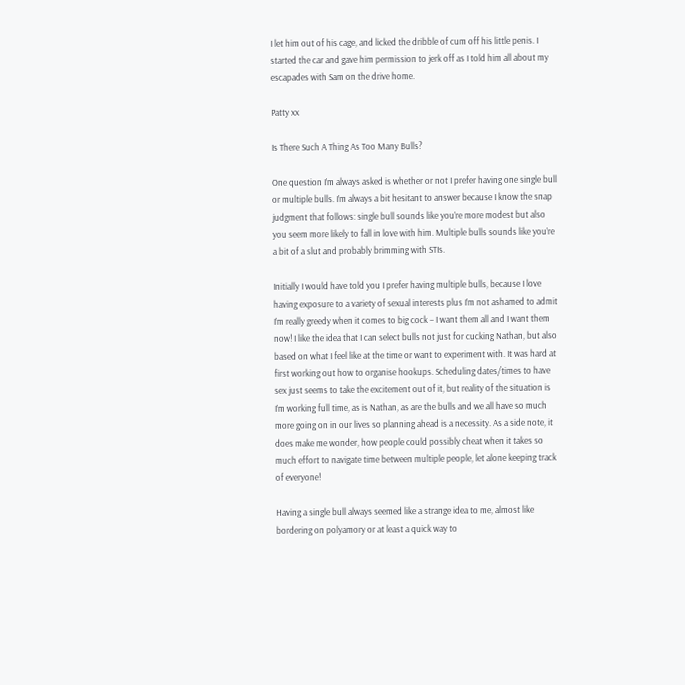I let him out of his cage, and licked the dribble of cum off his little penis. I started the car and gave him permission to jerk off as I told him all about my escapades with Sam on the drive home.

Patty xx

Is There Such A Thing As Too Many Bulls?

One question I’m always asked is whether or not I prefer having one single bull or multiple bulls. I’m always a bit hesitant to answer because I know the snap judgment that follows: single bull sounds like you’re more modest but also you seem more likely to fall in love with him. Multiple bulls sounds like you’re a bit of a slut and probably brimming with STIs.

Initially I would have told you I prefer having multiple bulls, because I love having exposure to a variety of sexual interests plus I’m not ashamed to admit I’m really greedy when it comes to big cock – I want them all and I want them now! I like the idea that I can select bulls not just for cucking Nathan, but also based on what I feel like at the time or want to experiment with. It was hard at first working out how to organise hookups. Scheduling dates/times to have sex just seems to take the excitement out of it, but reality of the situation is I’m working full time, as is Nathan, as are the bulls and we all have so much more going on in our lives so planning ahead is a necessity. As a side note, it does make me wonder, how people could possibly cheat when it takes so much effort to navigate time between multiple people, let alone keeping track of everyone!

Having a single bull always seemed like a strange idea to me, almost like bordering on polyamory or at least a quick way to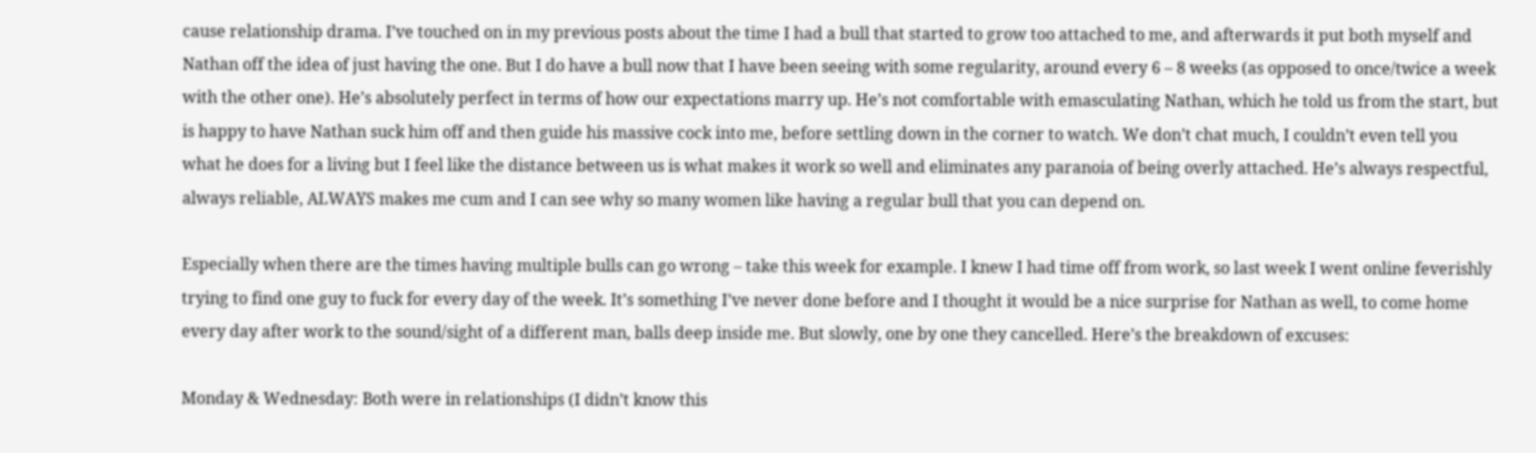cause relationship drama. I’ve touched on in my previous posts about the time I had a bull that started to grow too attached to me, and afterwards it put both myself and Nathan off the idea of just having the one. But I do have a bull now that I have been seeing with some regularity, around every 6 – 8 weeks (as opposed to once/twice a week with the other one). He’s absolutely perfect in terms of how our expectations marry up. He’s not comfortable with emasculating Nathan, which he told us from the start, but is happy to have Nathan suck him off and then guide his massive cock into me, before settling down in the corner to watch. We don’t chat much, I couldn’t even tell you what he does for a living but I feel like the distance between us is what makes it work so well and eliminates any paranoia of being overly attached. He’s always respectful, always reliable, ALWAYS makes me cum and I can see why so many women like having a regular bull that you can depend on.

Especially when there are the times having multiple bulls can go wrong – take this week for example. I knew I had time off from work, so last week I went online feverishly trying to find one guy to fuck for every day of the week. It’s something I’ve never done before and I thought it would be a nice surprise for Nathan as well, to come home every day after work to the sound/sight of a different man, balls deep inside me. But slowly, one by one they cancelled. Here’s the breakdown of excuses:

Monday & Wednesday: Both were in relationships (I didn’t know this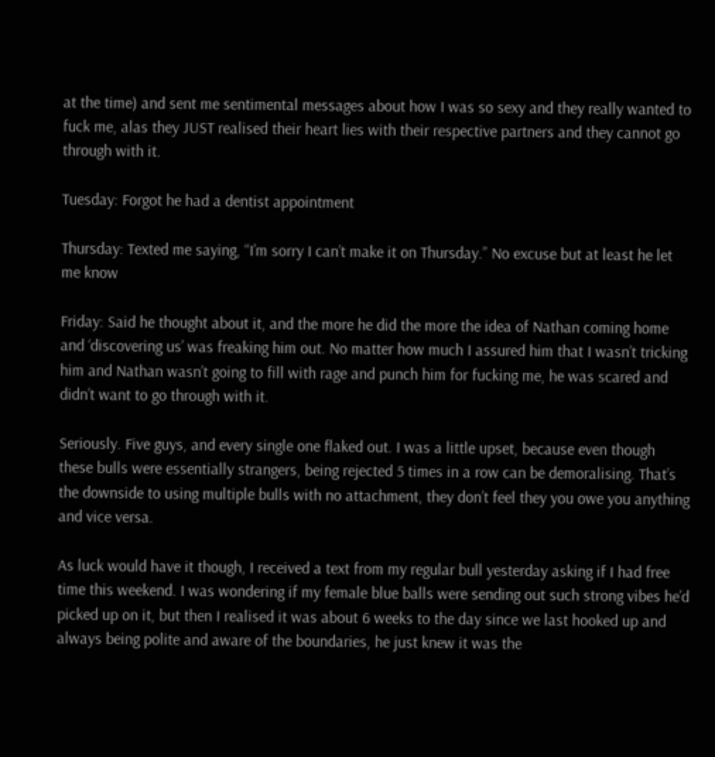at the time) and sent me sentimental messages about how I was so sexy and they really wanted to fuck me, alas they JUST realised their heart lies with their respective partners and they cannot go through with it.

Tuesday: Forgot he had a dentist appointment

Thursday: Texted me saying, “I’m sorry I can’t make it on Thursday.” No excuse but at least he let me know

Friday: Said he thought about it, and the more he did the more the idea of Nathan coming home and ‘discovering us’ was freaking him out. No matter how much I assured him that I wasn’t tricking him and Nathan wasn’t going to fill with rage and punch him for fucking me, he was scared and didn’t want to go through with it.

Seriously. Five guys, and every single one flaked out. I was a little upset, because even though these bulls were essentially strangers, being rejected 5 times in a row can be demoralising. That’s the downside to using multiple bulls with no attachment, they don’t feel they you owe you anything and vice versa.

As luck would have it though, I received a text from my regular bull yesterday asking if I had free time this weekend. I was wondering if my female blue balls were sending out such strong vibes he’d picked up on it, but then I realised it was about 6 weeks to the day since we last hooked up and always being polite and aware of the boundaries, he just knew it was the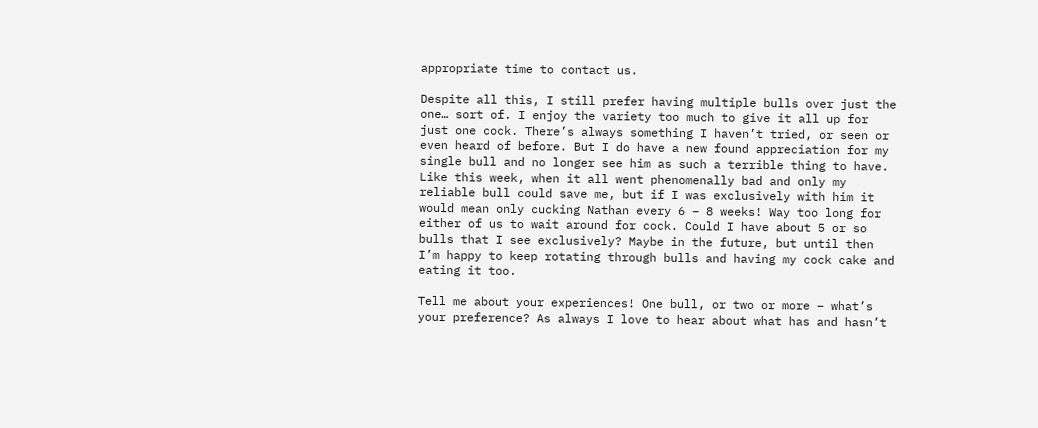appropriate time to contact us.

Despite all this, I still prefer having multiple bulls over just the one… sort of. I enjoy the variety too much to give it all up for just one cock. There’s always something I haven’t tried, or seen or even heard of before. But I do have a new found appreciation for my single bull and no longer see him as such a terrible thing to have. Like this week, when it all went phenomenally bad and only my reliable bull could save me, but if I was exclusively with him it would mean only cucking Nathan every 6 – 8 weeks! Way too long for either of us to wait around for cock. Could I have about 5 or so bulls that I see exclusively? Maybe in the future, but until then I’m happy to keep rotating through bulls and having my cock cake and eating it too.

Tell me about your experiences! One bull, or two or more – what’s your preference? As always I love to hear about what has and hasn’t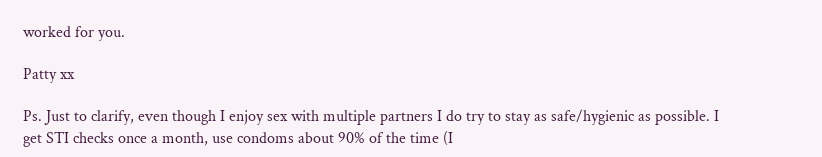worked for you.

Patty xx

Ps. Just to clarify, even though I enjoy sex with multiple partners I do try to stay as safe/hygienic as possible. I get STI checks once a month, use condoms about 90% of the time (I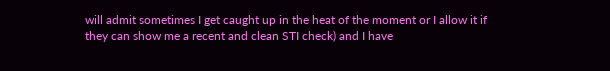will admit sometimes I get caught up in the heat of the moment or I allow it if they can show me a recent and clean STI check) and I have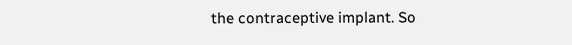the contraceptive implant. So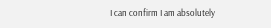I can confirm I am absolutely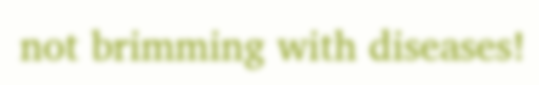not brimming with diseases!